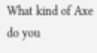What kind of Axe do you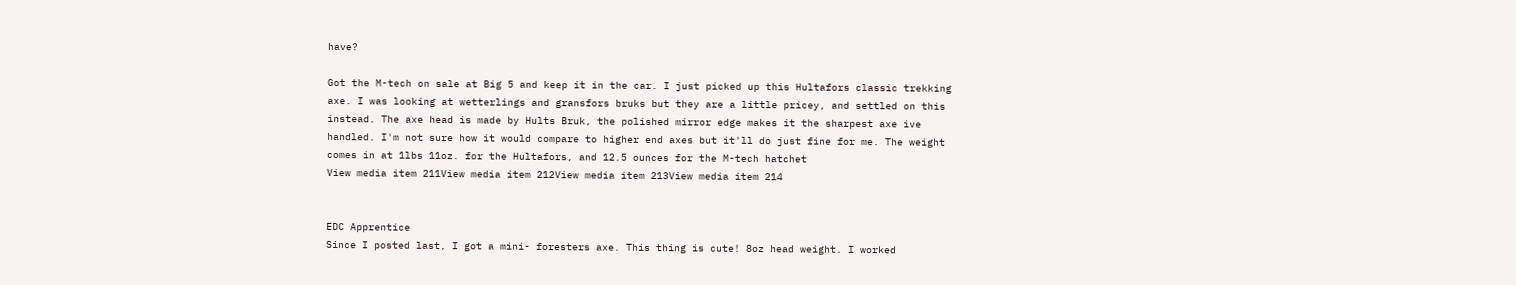have?

Got the M-tech on sale at Big 5 and keep it in the car. I just picked up this Hultafors classic trekking axe. I was looking at wetterlings and gransfors bruks but they are a little pricey, and settled on this instead. The axe head is made by Hults Bruk, the polished mirror edge makes it the sharpest axe ive handled. I'm not sure how it would compare to higher end axes but it'll do just fine for me. The weight comes in at 1lbs 11oz. for the Hultafors, and 12.5 ounces for the M-tech hatchet
View media item 211View media item 212View media item 213View media item 214


EDC Apprentice
Since I posted last, I got a mini- foresters axe. This thing is cute! 8oz head weight. I worked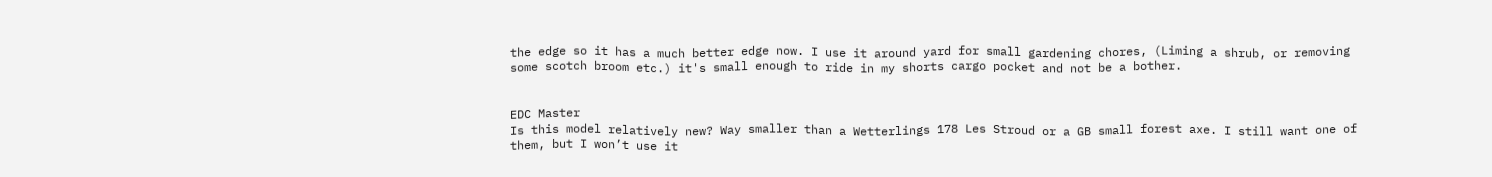the edge so it has a much better edge now. I use it around yard for small gardening chores, (Liming a shrub, or removing some scotch broom etc.) it's small enough to ride in my shorts cargo pocket and not be a bother.


EDC Master
Is this model relatively new? Way smaller than a Wetterlings 178 Les Stroud or a GB small forest axe. I still want one of them, but I won’t use it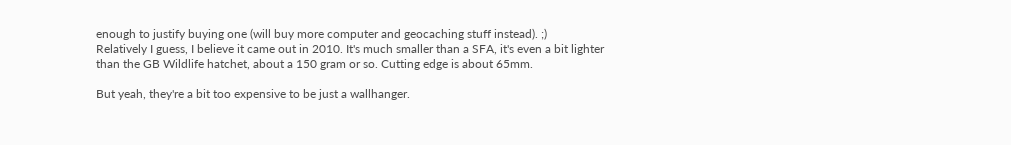enough to justify buying one (will buy more computer and geocaching stuff instead). ;)
Relatively I guess, I believe it came out in 2010. It's much smaller than a SFA, it's even a bit lighter than the GB Wildlife hatchet, about a 150 gram or so. Cutting edge is about 65mm.

But yeah, they're a bit too expensive to be just a wallhanger.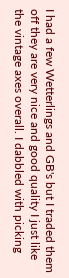I had a few Wetterlings and GB's but I traded them off they are very nice and good quality I just like the vintage axes overall. I dabbled with picking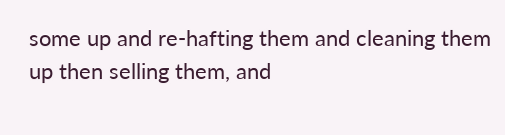some up and re-hafting them and cleaning them up then selling them, and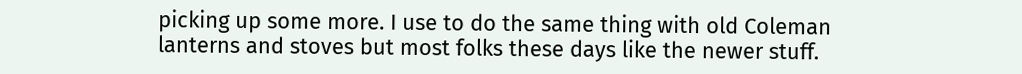picking up some more. I use to do the same thing with old Coleman lanterns and stoves but most folks these days like the newer stuff.